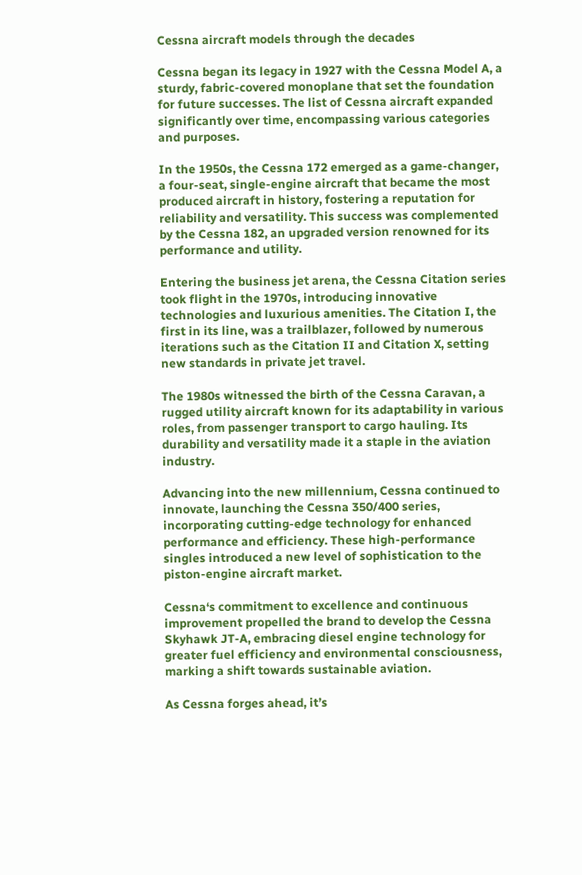Cessna aircraft models through the decades

Cessna began its legacy in 1927 with the Cessna Model A, a sturdy, fabric-covered monoplane that set the foundation for future successes. The list of Cessna aircraft expanded significantly over time, encompassing various categories and purposes.

In the 1950s, the Cessna 172 emerged as a game-changer, a four-seat, single-engine aircraft that became the most produced aircraft in history, fostering a reputation for reliability and versatility. This success was complemented by the Cessna 182, an upgraded version renowned for its performance and utility.

Entering the business jet arena, the Cessna Citation series took flight in the 1970s, introducing innovative technologies and luxurious amenities. The Citation I, the first in its line, was a trailblazer, followed by numerous iterations such as the Citation II and Citation X, setting new standards in private jet travel.

The 1980s witnessed the birth of the Cessna Caravan, a rugged utility aircraft known for its adaptability in various roles, from passenger transport to cargo hauling. Its durability and versatility made it a staple in the aviation industry.

Advancing into the new millennium, Cessna continued to innovate, launching the Cessna 350/400 series, incorporating cutting-edge technology for enhanced performance and efficiency. These high-performance singles introduced a new level of sophistication to the piston-engine aircraft market.

Cessna‘s commitment to excellence and continuous improvement propelled the brand to develop the Cessna Skyhawk JT-A, embracing diesel engine technology for greater fuel efficiency and environmental consciousness, marking a shift towards sustainable aviation.

As Cessna forges ahead, it’s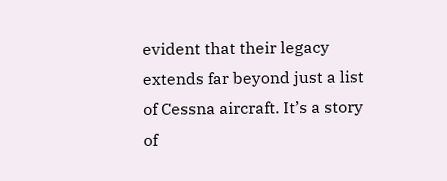evident that their legacy extends far beyond just a list of Cessna aircraft. It’s a story of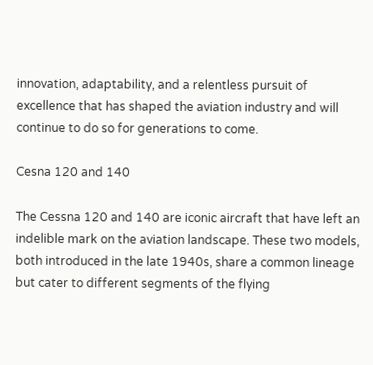innovation, adaptability, and a relentless pursuit of excellence that has shaped the aviation industry and will continue to do so for generations to come.

Cesna 120 and 140

The Cessna 120 and 140 are iconic aircraft that have left an indelible mark on the aviation landscape. These two models, both introduced in the late 1940s, share a common lineage but cater to different segments of the flying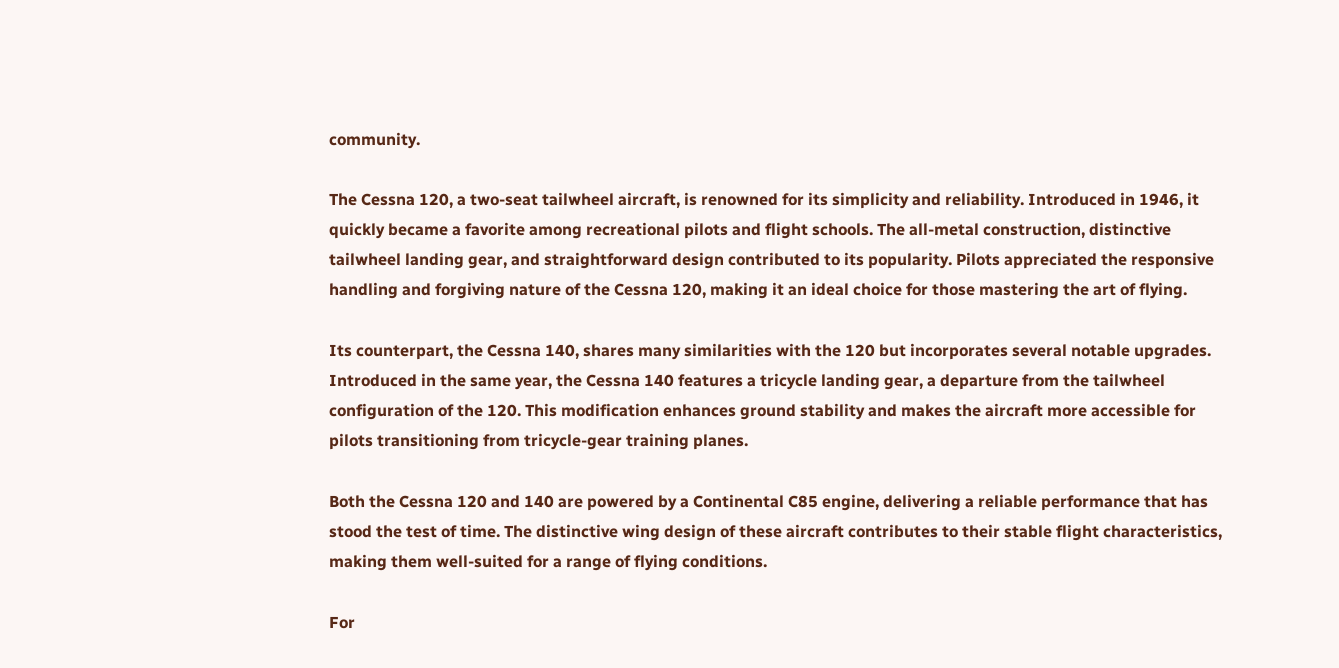community.

The Cessna 120, a two-seat tailwheel aircraft, is renowned for its simplicity and reliability. Introduced in 1946, it quickly became a favorite among recreational pilots and flight schools. The all-metal construction, distinctive tailwheel landing gear, and straightforward design contributed to its popularity. Pilots appreciated the responsive handling and forgiving nature of the Cessna 120, making it an ideal choice for those mastering the art of flying.

Its counterpart, the Cessna 140, shares many similarities with the 120 but incorporates several notable upgrades. Introduced in the same year, the Cessna 140 features a tricycle landing gear, a departure from the tailwheel configuration of the 120. This modification enhances ground stability and makes the aircraft more accessible for pilots transitioning from tricycle-gear training planes.

Both the Cessna 120 and 140 are powered by a Continental C85 engine, delivering a reliable performance that has stood the test of time. The distinctive wing design of these aircraft contributes to their stable flight characteristics, making them well-suited for a range of flying conditions.

For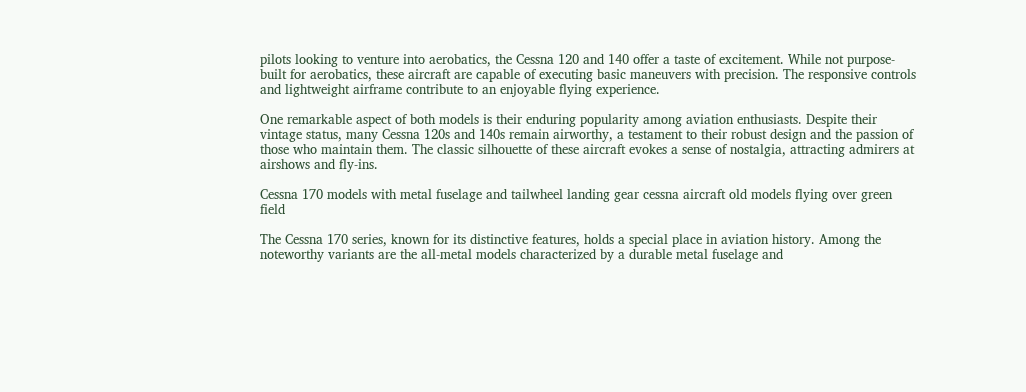pilots looking to venture into aerobatics, the Cessna 120 and 140 offer a taste of excitement. While not purpose-built for aerobatics, these aircraft are capable of executing basic maneuvers with precision. The responsive controls and lightweight airframe contribute to an enjoyable flying experience.

One remarkable aspect of both models is their enduring popularity among aviation enthusiasts. Despite their vintage status, many Cessna 120s and 140s remain airworthy, a testament to their robust design and the passion of those who maintain them. The classic silhouette of these aircraft evokes a sense of nostalgia, attracting admirers at airshows and fly-ins.

Cessna 170 models with metal fuselage and tailwheel landing gear cessna aircraft old models flying over green field

The Cessna 170 series, known for its distinctive features, holds a special place in aviation history. Among the noteworthy variants are the all-metal models characterized by a durable metal fuselage and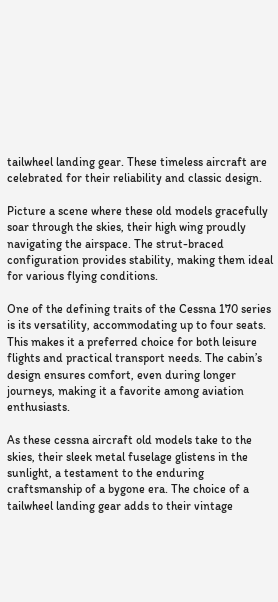tailwheel landing gear. These timeless aircraft are celebrated for their reliability and classic design.

Picture a scene where these old models gracefully soar through the skies, their high wing proudly navigating the airspace. The strut-braced configuration provides stability, making them ideal for various flying conditions.

One of the defining traits of the Cessna 170 series is its versatility, accommodating up to four seats. This makes it a preferred choice for both leisure flights and practical transport needs. The cabin’s design ensures comfort, even during longer journeys, making it a favorite among aviation enthusiasts.

As these cessna aircraft old models take to the skies, their sleek metal fuselage glistens in the sunlight, a testament to the enduring craftsmanship of a bygone era. The choice of a tailwheel landing gear adds to their vintage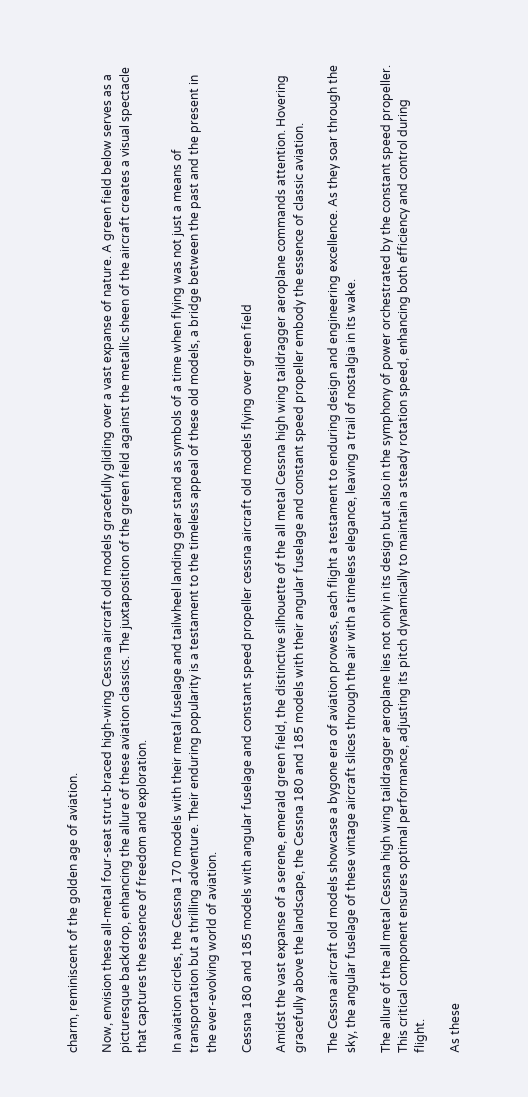charm, reminiscent of the golden age of aviation.

Now, envision these all-metal four-seat strut-braced high-wing Cessna aircraft old models gracefully gliding over a vast expanse of nature. A green field below serves as a picturesque backdrop, enhancing the allure of these aviation classics. The juxtaposition of the green field against the metallic sheen of the aircraft creates a visual spectacle that captures the essence of freedom and exploration.

In aviation circles, the Cessna 170 models with their metal fuselage and tailwheel landing gear stand as symbols of a time when flying was not just a means of transportation but a thrilling adventure. Their enduring popularity is a testament to the timeless appeal of these old models, a bridge between the past and the present in the ever-evolving world of aviation.

Cessna 180 and 185 models with angular fuselage and constant speed propeller cessna aircraft old models flying over green field

Amidst the vast expanse of a serene, emerald green field, the distinctive silhouette of the all metal Cessna high wing taildragger aeroplane commands attention. Hovering gracefully above the landscape, the Cessna 180 and 185 models with their angular fuselage and constant speed propeller embody the essence of classic aviation.

The Cessna aircraft old models showcase a bygone era of aviation prowess, each flight a testament to enduring design and engineering excellence. As they soar through the sky, the angular fuselage of these vintage aircraft slices through the air with a timeless elegance, leaving a trail of nostalgia in its wake.

The allure of the all metal Cessna high wing taildragger aeroplane lies not only in its design but also in the symphony of power orchestrated by the constant speed propeller. This critical component ensures optimal performance, adjusting its pitch dynamically to maintain a steady rotation speed, enhancing both efficiency and control during flight.

As these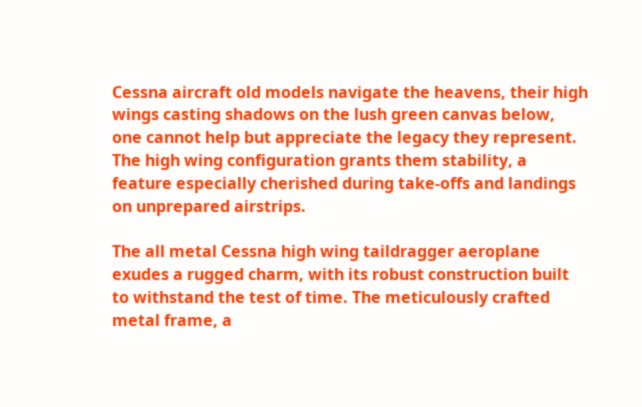Cessna aircraft old models navigate the heavens, their high wings casting shadows on the lush green canvas below, one cannot help but appreciate the legacy they represent. The high wing configuration grants them stability, a feature especially cherished during take-offs and landings on unprepared airstrips.

The all metal Cessna high wing taildragger aeroplane exudes a rugged charm, with its robust construction built to withstand the test of time. The meticulously crafted metal frame, a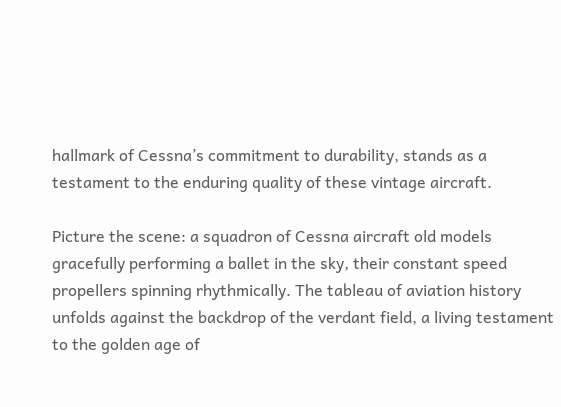hallmark of Cessna’s commitment to durability, stands as a testament to the enduring quality of these vintage aircraft.

Picture the scene: a squadron of Cessna aircraft old models gracefully performing a ballet in the sky, their constant speed propellers spinning rhythmically. The tableau of aviation history unfolds against the backdrop of the verdant field, a living testament to the golden age of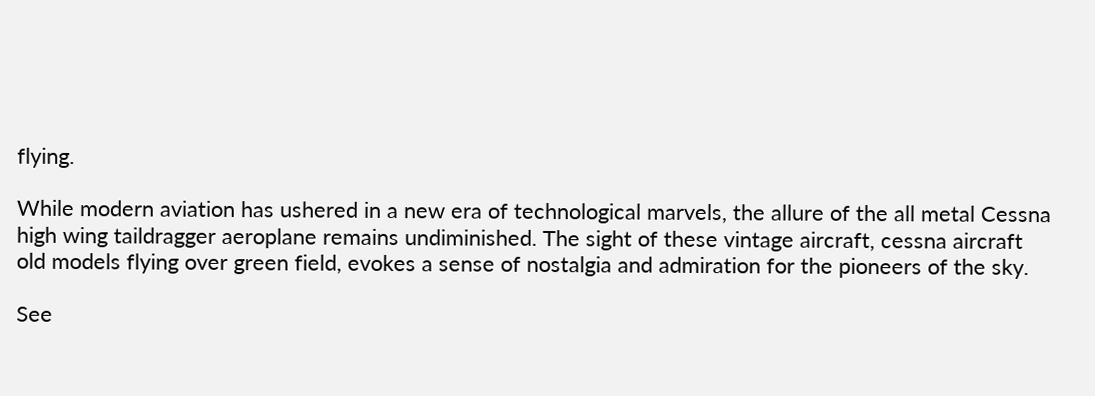flying.

While modern aviation has ushered in a new era of technological marvels, the allure of the all metal Cessna high wing taildragger aeroplane remains undiminished. The sight of these vintage aircraft, cessna aircraft old models flying over green field, evokes a sense of nostalgia and admiration for the pioneers of the sky.

See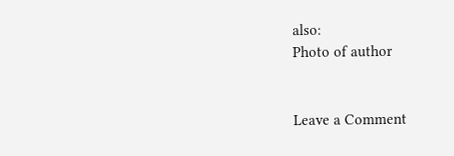also:
Photo of author


Leave a Comment